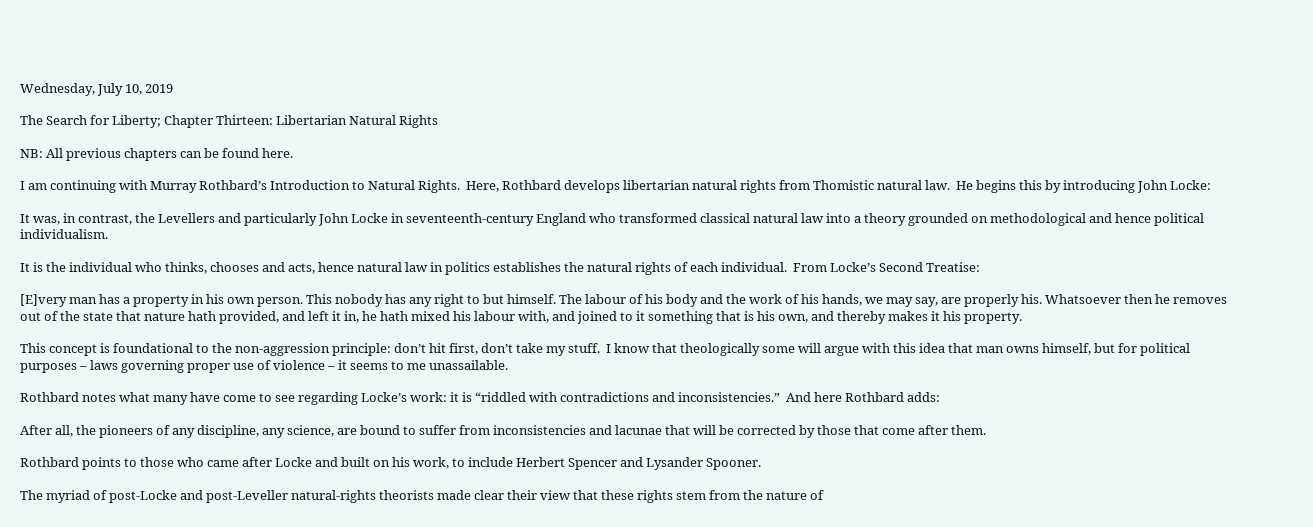Wednesday, July 10, 2019

The Search for Liberty; Chapter Thirteen: Libertarian Natural Rights

NB: All previous chapters can be found here.

I am continuing with Murray Rothbard’s Introduction to Natural Rights.  Here, Rothbard develops libertarian natural rights from Thomistic natural law.  He begins this by introducing John Locke:

It was, in contrast, the Levellers and particularly John Locke in seventeenth-century England who transformed classical natural law into a theory grounded on methodological and hence political individualism.

It is the individual who thinks, chooses and acts, hence natural law in politics establishes the natural rights of each individual.  From Locke’s Second Treatise:

[E]very man has a property in his own person. This nobody has any right to but himself. The labour of his body and the work of his hands, we may say, are properly his. Whatsoever then he removes out of the state that nature hath provided, and left it in, he hath mixed his labour with, and joined to it something that is his own, and thereby makes it his property.

This concept is foundational to the non-aggression principle: don’t hit first, don’t take my stuff.  I know that theologically some will argue with this idea that man owns himself, but for political purposes – laws governing proper use of violence – it seems to me unassailable.

Rothbard notes what many have come to see regarding Locke’s work: it is “riddled with contradictions and inconsistencies.”  And here Rothbard adds:

After all, the pioneers of any discipline, any science, are bound to suffer from inconsistencies and lacunae that will be corrected by those that come after them.

Rothbard points to those who came after Locke and built on his work, to include Herbert Spencer and Lysander Spooner.

The myriad of post-Locke and post-Leveller natural-rights theorists made clear their view that these rights stem from the nature of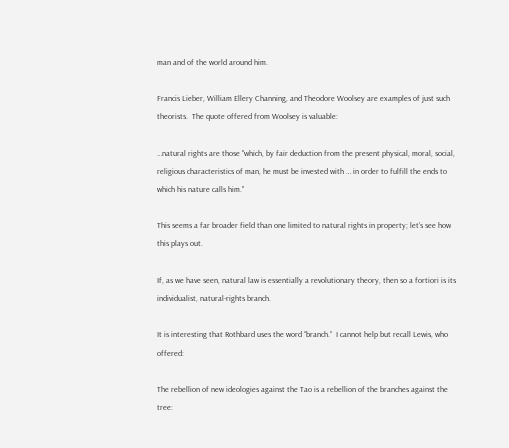man and of the world around him.

Francis Lieber, William Ellery Channing, and Theodore Woolsey are examples of just such theorists.  The quote offered from Woolsey is valuable:

…natural rights are those "which, by fair deduction from the present physical, moral, social, religious characteristics of man, he must be invested with … in order to fulfill the ends to which his nature calls him."

This seems a far broader field than one limited to natural rights in property; let’s see how this plays out.

If, as we have seen, natural law is essentially a revolutionary theory, then so a fortiori is its individualist, natural-rights branch.

It is interesting that Rothbard uses the word “branch.”  I cannot help but recall Lewis, who offered:

The rebellion of new ideologies against the Tao is a rebellion of the branches against the tree: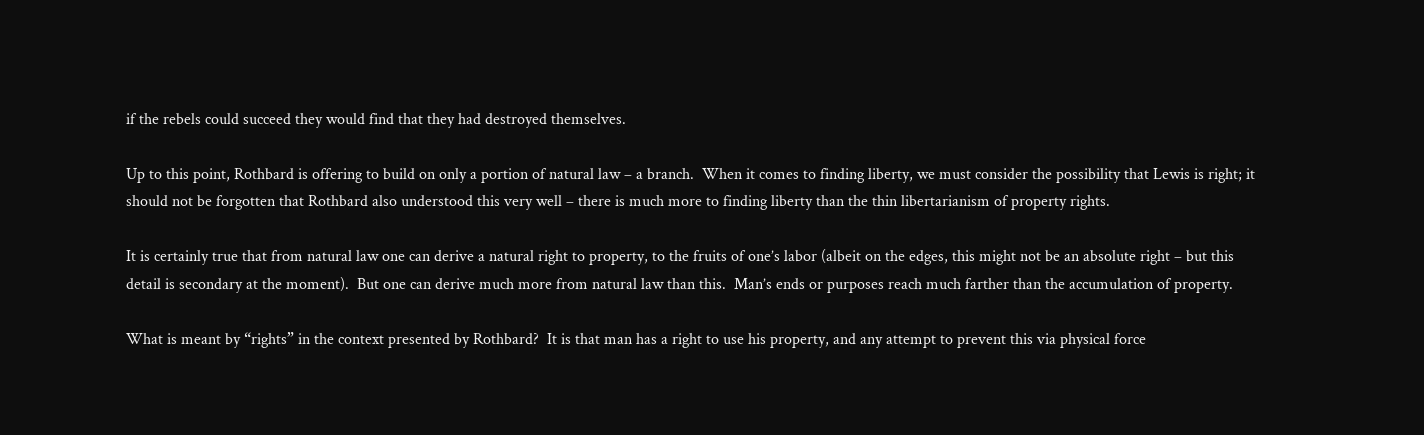if the rebels could succeed they would find that they had destroyed themselves.

Up to this point, Rothbard is offering to build on only a portion of natural law – a branch.  When it comes to finding liberty, we must consider the possibility that Lewis is right; it should not be forgotten that Rothbard also understood this very well – there is much more to finding liberty than the thin libertarianism of property rights.

It is certainly true that from natural law one can derive a natural right to property, to the fruits of one’s labor (albeit on the edges, this might not be an absolute right – but this detail is secondary at the moment).  But one can derive much more from natural law than this.  Man’s ends or purposes reach much farther than the accumulation of property.

What is meant by “rights” in the context presented by Rothbard?  It is that man has a right to use his property, and any attempt to prevent this via physical force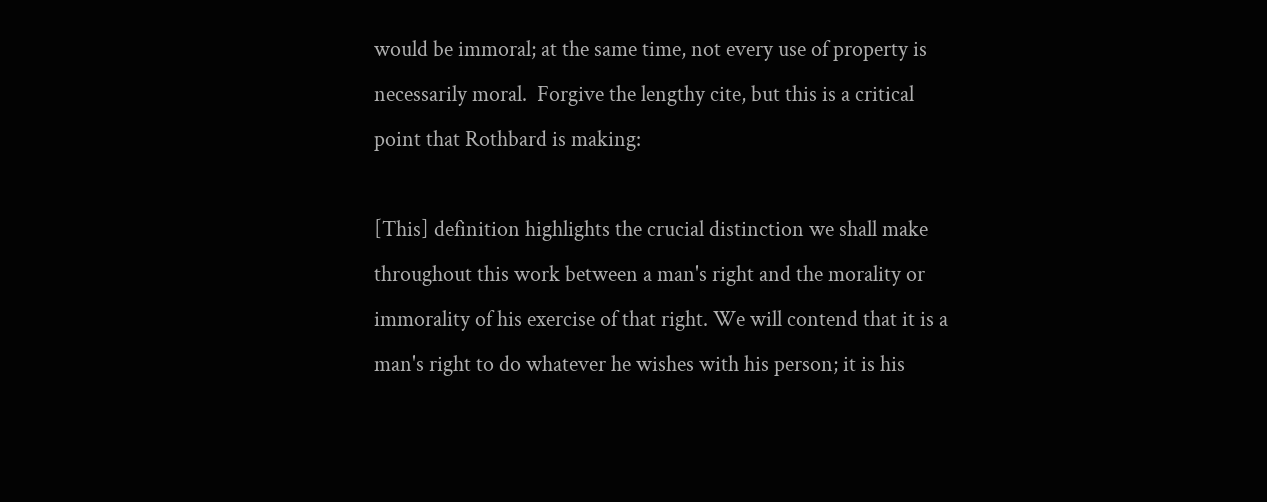would be immoral; at the same time, not every use of property is necessarily moral.  Forgive the lengthy cite, but this is a critical point that Rothbard is making:

[This] definition highlights the crucial distinction we shall make throughout this work between a man's right and the morality or immorality of his exercise of that right. We will contend that it is a man's right to do whatever he wishes with his person; it is his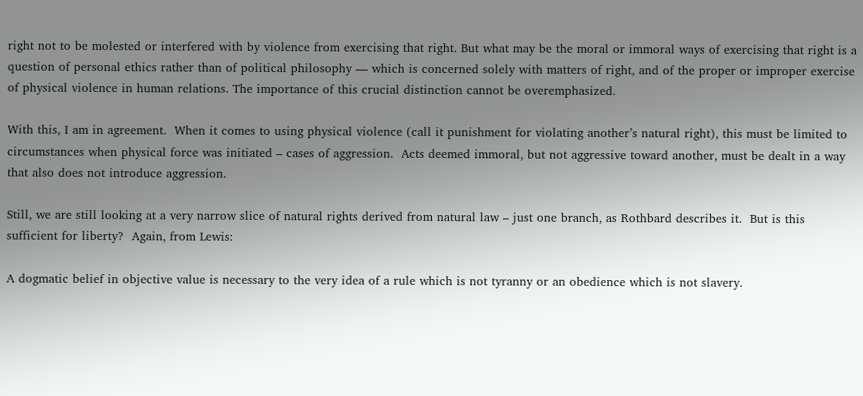right not to be molested or interfered with by violence from exercising that right. But what may be the moral or immoral ways of exercising that right is a question of personal ethics rather than of political philosophy — which is concerned solely with matters of right, and of the proper or improper exercise of physical violence in human relations. The importance of this crucial distinction cannot be overemphasized.

With this, I am in agreement.  When it comes to using physical violence (call it punishment for violating another’s natural right), this must be limited to circumstances when physical force was initiated – cases of aggression.  Acts deemed immoral, but not aggressive toward another, must be dealt in a way that also does not introduce aggression.

Still, we are still looking at a very narrow slice of natural rights derived from natural law – just one branch, as Rothbard describes it.  But is this sufficient for liberty?  Again, from Lewis:

A dogmatic belief in objective value is necessary to the very idea of a rule which is not tyranny or an obedience which is not slavery.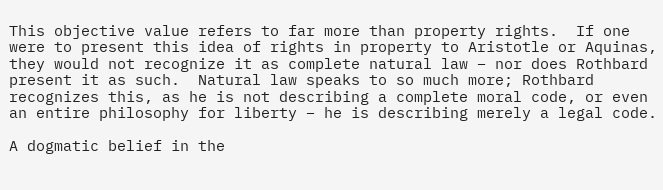This objective value refers to far more than property rights.  If one were to present this idea of rights in property to Aristotle or Aquinas, they would not recognize it as complete natural law – nor does Rothbard present it as such.  Natural law speaks to so much more; Rothbard recognizes this, as he is not describing a complete moral code, or even an entire philosophy for liberty – he is describing merely a legal code.

A dogmatic belief in the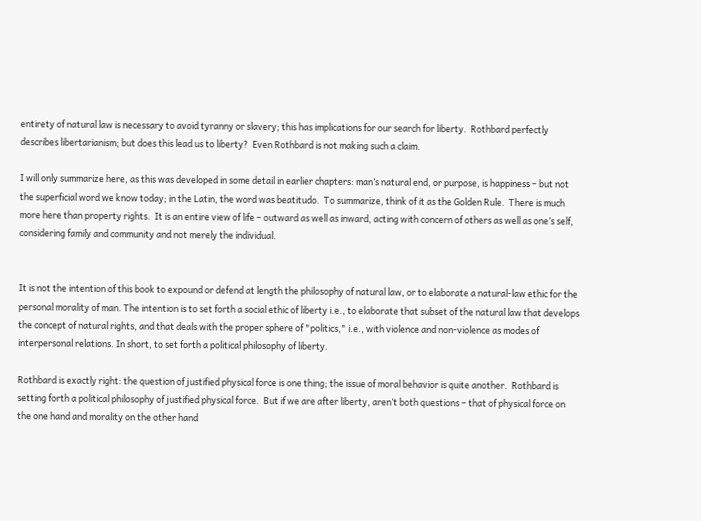entirety of natural law is necessary to avoid tyranny or slavery; this has implications for our search for liberty.  Rothbard perfectly describes libertarianism; but does this lead us to liberty?  Even Rothbard is not making such a claim.

I will only summarize here, as this was developed in some detail in earlier chapters: man’s natural end, or purpose, is happiness – but not the superficial word we know today; in the Latin, the word was beatitudo.  To summarize, think of it as the Golden Rule.  There is much more here than property rights.  It is an entire view of life – outward as well as inward, acting with concern of others as well as one’s self, considering family and community and not merely the individual.


It is not the intention of this book to expound or defend at length the philosophy of natural law, or to elaborate a natural-law ethic for the personal morality of man. The intention is to set forth a social ethic of liberty i.e., to elaborate that subset of the natural law that develops the concept of natural rights, and that deals with the proper sphere of "politics," i.e., with violence and non-violence as modes of interpersonal relations. In short, to set forth a political philosophy of liberty.

Rothbard is exactly right: the question of justified physical force is one thing; the issue of moral behavior is quite another.  Rothbard is setting forth a political philosophy of justified physical force.  But if we are after liberty, aren’t both questions – that of physical force on the one hand and morality on the other hand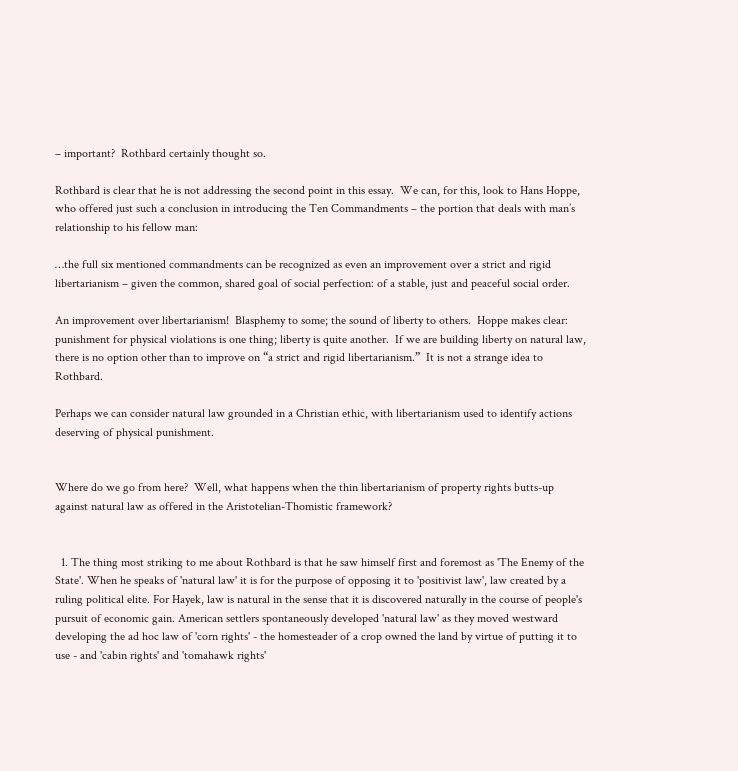– important?  Rothbard certainly thought so.

Rothbard is clear that he is not addressing the second point in this essay.  We can, for this, look to Hans Hoppe, who offered just such a conclusion in introducing the Ten Commandments – the portion that deals with man’s relationship to his fellow man:

…the full six mentioned commandments can be recognized as even an improvement over a strict and rigid libertarianism – given the common, shared goal of social perfection: of a stable, just and peaceful social order.

An improvement over libertarianism!  Blasphemy to some; the sound of liberty to others.  Hoppe makes clear: punishment for physical violations is one thing; liberty is quite another.  If we are building liberty on natural law, there is no option other than to improve on “a strict and rigid libertarianism.”  It is not a strange idea to Rothbard.

Perhaps we can consider natural law grounded in a Christian ethic, with libertarianism used to identify actions deserving of physical punishment.


Where do we go from here?  Well, what happens when the thin libertarianism of property rights butts-up against natural law as offered in the Aristotelian-Thomistic framework?


  1. The thing most striking to me about Rothbard is that he saw himself first and foremost as 'The Enemy of the State'. When he speaks of 'natural law' it is for the purpose of opposing it to 'positivist law', law created by a ruling political elite. For Hayek, law is natural in the sense that it is discovered naturally in the course of people's pursuit of economic gain. American settlers spontaneously developed 'natural law' as they moved westward developing the ad hoc law of 'corn rights' - the homesteader of a crop owned the land by virtue of putting it to use - and 'cabin rights' and 'tomahawk rights'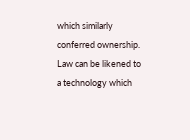which similarly conferred ownership. Law can be likened to a technology which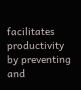facilitates productivity by preventing and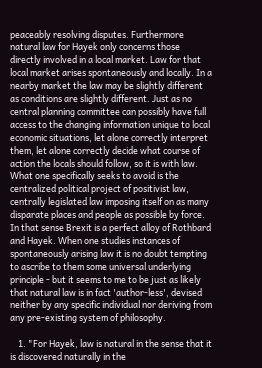peaceably resolving disputes. Furthermore natural law for Hayek only concerns those directly involved in a local market. Law for that local market arises spontaneously and locally. In a nearby market the law may be slightly different as conditions are slightly different. Just as no central planning committee can possibly have full access to the changing information unique to local economic situations, let alone correctly interpret them, let alone correctly decide what course of action the locals should follow, so it is with law. What one specifically seeks to avoid is the centralized political project of positivist law, centrally legislated law imposing itself on as many disparate places and people as possible by force. In that sense Brexit is a perfect alloy of Rothbard and Hayek. When one studies instances of spontaneously arising law it is no doubt tempting to ascribe to them some universal underlying principle - but it seems to me to be just as likely that natural law is in fact 'author-less', devised neither by any specific individual nor deriving from any pre-existing system of philosophy.

    1. "For Hayek, law is natural in the sense that it is discovered naturally in the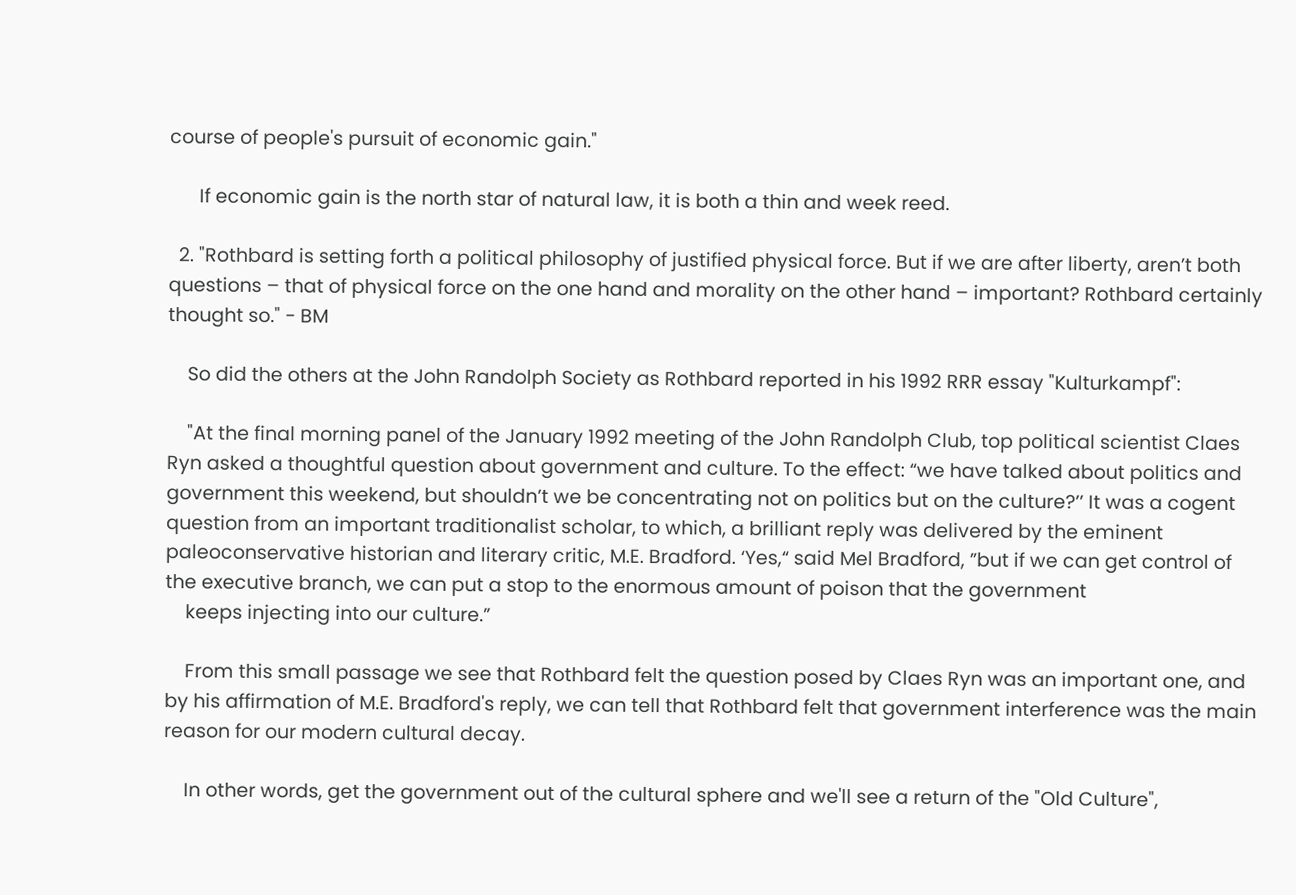course of people's pursuit of economic gain."

      If economic gain is the north star of natural law, it is both a thin and week reed.

  2. "Rothbard is setting forth a political philosophy of justified physical force. But if we are after liberty, aren’t both questions – that of physical force on the one hand and morality on the other hand – important? Rothbard certainly thought so." - BM

    So did the others at the John Randolph Society as Rothbard reported in his 1992 RRR essay "Kulturkampf":

    "At the final morning panel of the January 1992 meeting of the John Randolph Club, top political scientist Claes Ryn asked a thoughtful question about government and culture. To the effect: “we have talked about politics and government this weekend, but shouldn’t we be concentrating not on politics but on the culture?’’ It was a cogent question from an important traditionalist scholar, to which, a brilliant reply was delivered by the eminent paleoconservative historian and literary critic, M.E. Bradford. ‘Yes,“ said Mel Bradford, ”but if we can get control of the executive branch, we can put a stop to the enormous amount of poison that the government
    keeps injecting into our culture.”

    From this small passage we see that Rothbard felt the question posed by Claes Ryn was an important one, and by his affirmation of M.E. Bradford's reply, we can tell that Rothbard felt that government interference was the main reason for our modern cultural decay.

    In other words, get the government out of the cultural sphere and we'll see a return of the "Old Culture",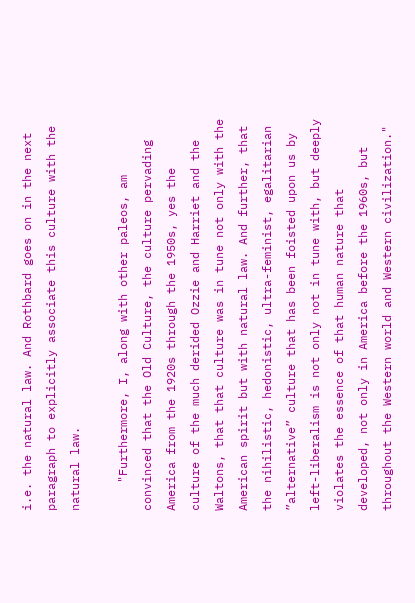i.e. the natural law. And Rothbard goes on in the next paragraph to explicitly associate this culture with the natural law.

    "Furthermore, I, along with other paleos, am convinced that the Old Culture, the culture pervading America from the 1920s through the 1950s, yes the culture of the much derided Ozzie and Harriet and the Waltons, that that culture was in tune not only with the American spirit but with natural law. And further, that the nihilistic, hedonistic, ultra-feminist, egalitarian ”alternative” culture that has been foisted upon us by left-liberalism is not only not in tune with, but deeply violates the essence of that human nature that developed, not only in America before the 1960s, but throughout the Western world and Western civilization."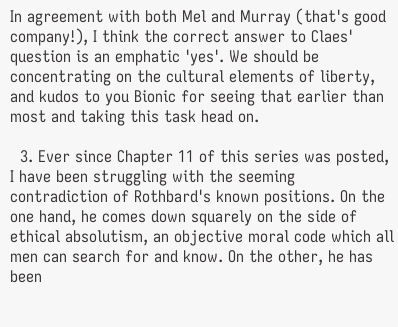In agreement with both Mel and Murray (that's good company!), I think the correct answer to Claes' question is an emphatic 'yes'. We should be concentrating on the cultural elements of liberty, and kudos to you Bionic for seeing that earlier than most and taking this task head on.

  3. Ever since Chapter 11 of this series was posted, I have been struggling with the seeming contradiction of Rothbard's known positions. On the one hand, he comes down squarely on the side of ethical absolutism, an objective moral code which all men can search for and know. On the other, he has been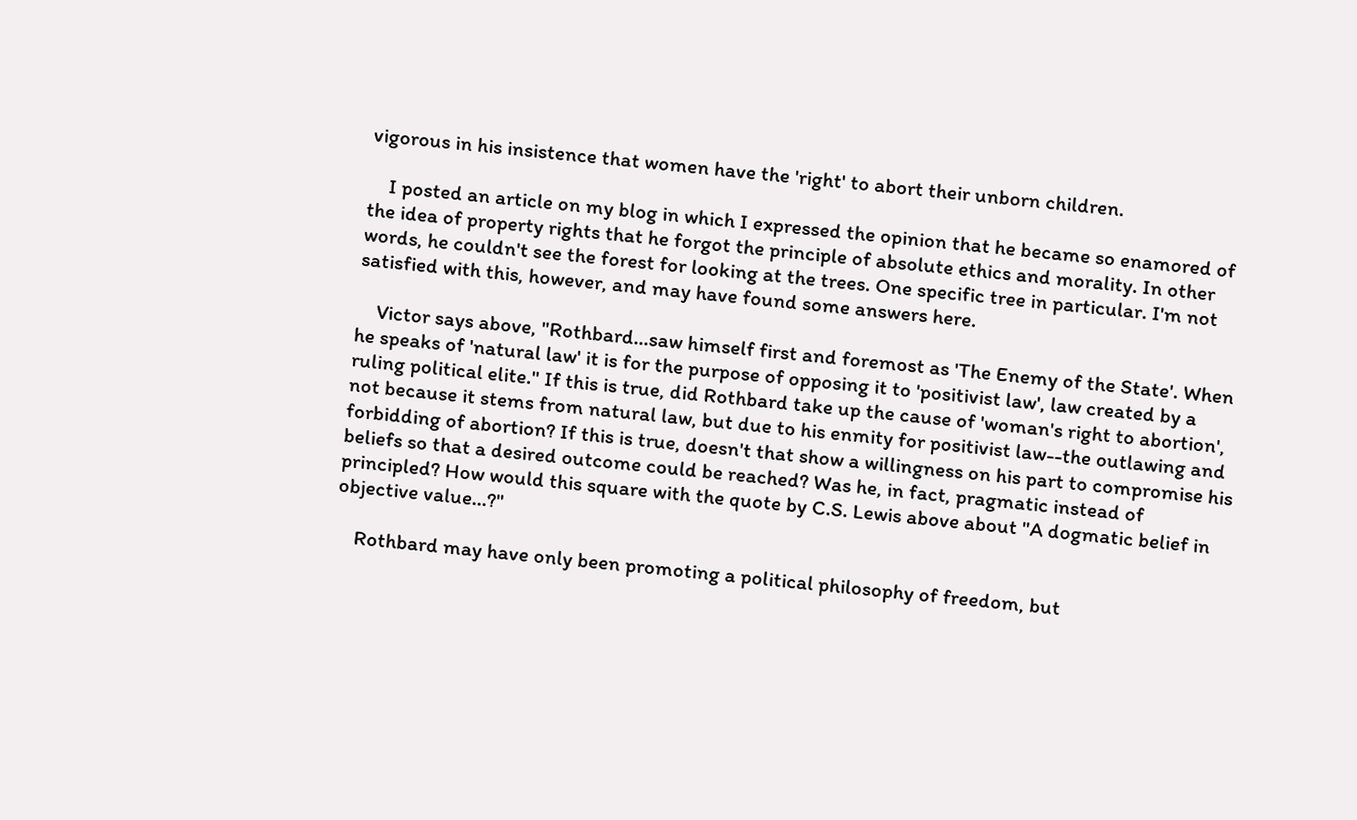vigorous in his insistence that women have the 'right' to abort their unborn children.

    I posted an article on my blog in which I expressed the opinion that he became so enamored of the idea of property rights that he forgot the principle of absolute ethics and morality. In other words, he couldn't see the forest for looking at the trees. One specific tree in particular. I'm not satisfied with this, however, and may have found some answers here.

    Victor says above, "Rothbard...saw himself first and foremost as 'The Enemy of the State'. When he speaks of 'natural law' it is for the purpose of opposing it to 'positivist law', law created by a ruling political elite." If this is true, did Rothbard take up the cause of 'woman's right to abortion', not because it stems from natural law, but due to his enmity for positivist law--the outlawing and forbidding of abortion? If this is true, doesn't that show a willingness on his part to compromise his beliefs so that a desired outcome could be reached? Was he, in fact, pragmatic instead of principled? How would this square with the quote by C.S. Lewis above about "A dogmatic belief in objective value...?"

    Rothbard may have only been promoting a political philosophy of freedom, but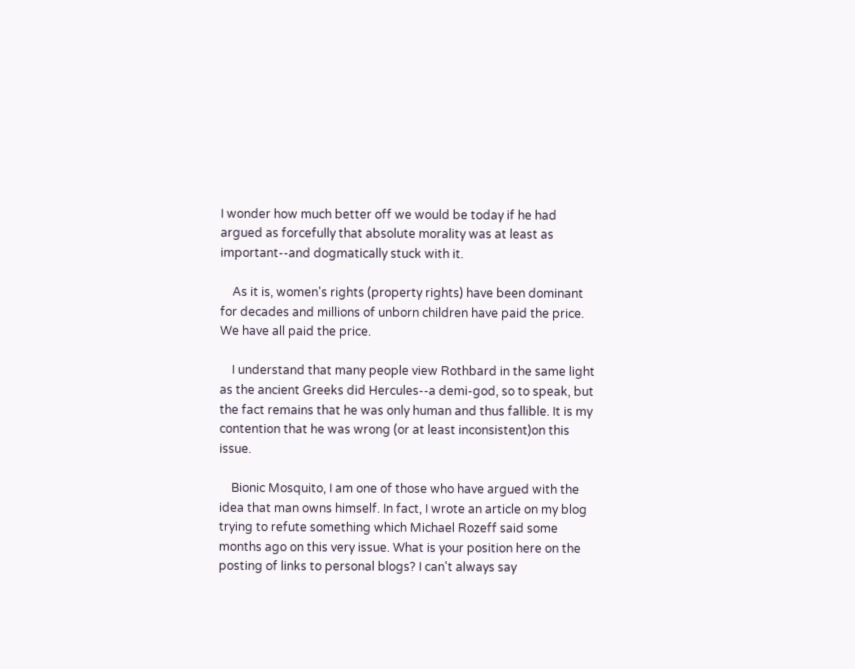I wonder how much better off we would be today if he had argued as forcefully that absolute morality was at least as important--and dogmatically stuck with it.

    As it is, women's rights (property rights) have been dominant for decades and millions of unborn children have paid the price. We have all paid the price.

    I understand that many people view Rothbard in the same light as the ancient Greeks did Hercules--a demi-god, so to speak, but the fact remains that he was only human and thus fallible. It is my contention that he was wrong (or at least inconsistent)on this issue.

    Bionic Mosquito, I am one of those who have argued with the idea that man owns himself. In fact, I wrote an article on my blog trying to refute something which Michael Rozeff said some months ago on this very issue. What is your position here on the posting of links to personal blogs? I can't always say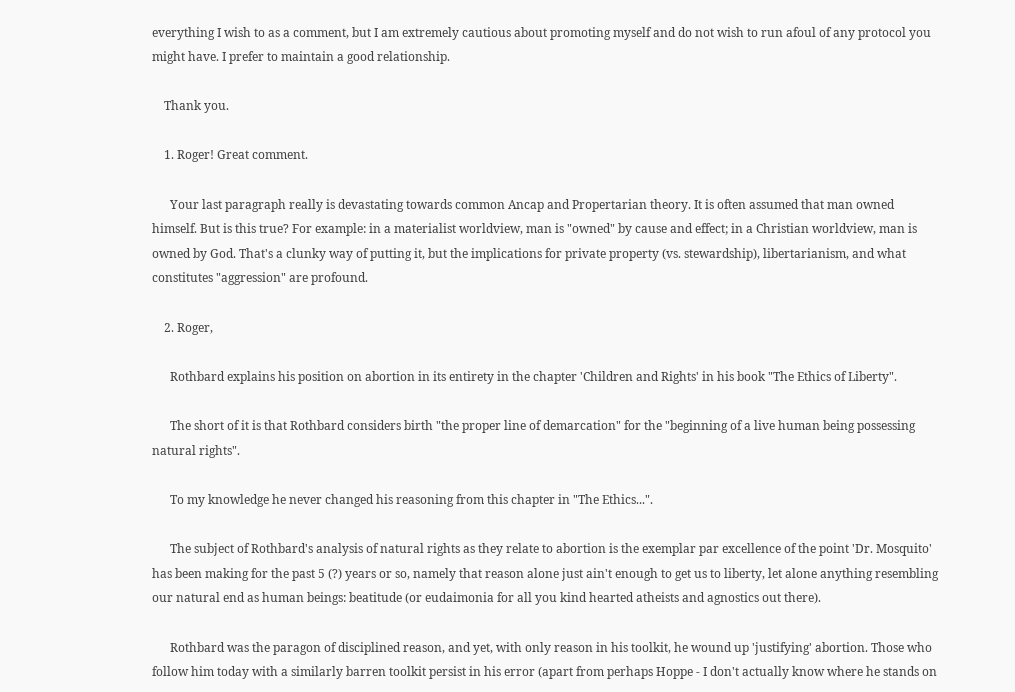everything I wish to as a comment, but I am extremely cautious about promoting myself and do not wish to run afoul of any protocol you might have. I prefer to maintain a good relationship.

    Thank you.

    1. Roger! Great comment.

      Your last paragraph really is devastating towards common Ancap and Propertarian theory. It is often assumed that man owned himself. But is this true? For example: in a materialist worldview, man is "owned" by cause and effect; in a Christian worldview, man is owned by God. That's a clunky way of putting it, but the implications for private property (vs. stewardship), libertarianism, and what constitutes "aggression" are profound.

    2. Roger,

      Rothbard explains his position on abortion in its entirety in the chapter 'Children and Rights' in his book "The Ethics of Liberty".

      The short of it is that Rothbard considers birth "the proper line of demarcation" for the "beginning of a live human being possessing natural rights".

      To my knowledge he never changed his reasoning from this chapter in "The Ethics...".

      The subject of Rothbard's analysis of natural rights as they relate to abortion is the exemplar par excellence of the point 'Dr. Mosquito' has been making for the past 5 (?) years or so, namely that reason alone just ain't enough to get us to liberty, let alone anything resembling our natural end as human beings: beatitude (or eudaimonia for all you kind hearted atheists and agnostics out there).

      Rothbard was the paragon of disciplined reason, and yet, with only reason in his toolkit, he wound up 'justifying' abortion. Those who follow him today with a similarly barren toolkit persist in his error (apart from perhaps Hoppe - I don't actually know where he stands on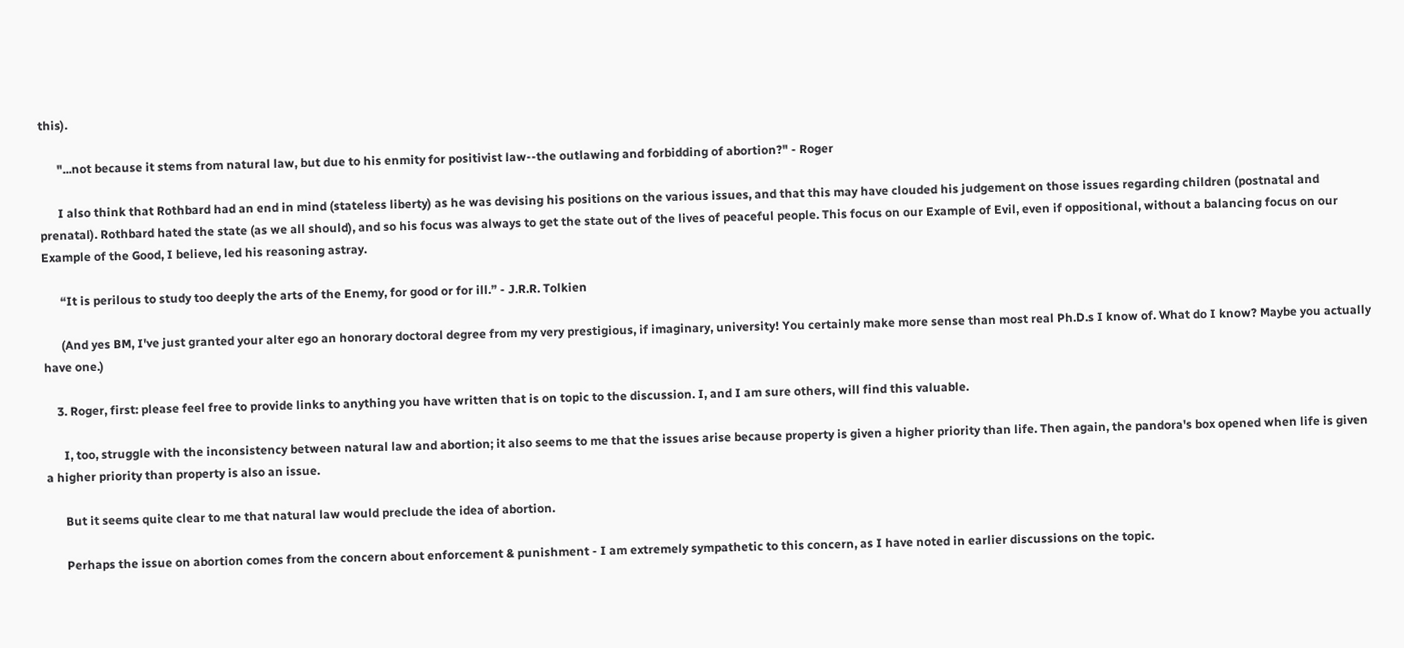this).

      "...not because it stems from natural law, but due to his enmity for positivist law--the outlawing and forbidding of abortion?" - Roger

      I also think that Rothbard had an end in mind (stateless liberty) as he was devising his positions on the various issues, and that this may have clouded his judgement on those issues regarding children (postnatal and prenatal). Rothbard hated the state (as we all should), and so his focus was always to get the state out of the lives of peaceful people. This focus on our Example of Evil, even if oppositional, without a balancing focus on our Example of the Good, I believe, led his reasoning astray.

      “It is perilous to study too deeply the arts of the Enemy, for good or for ill.” - J.R.R. Tolkien

      (And yes BM, I've just granted your alter ego an honorary doctoral degree from my very prestigious, if imaginary, university! You certainly make more sense than most real Ph.D.s I know of. What do I know? Maybe you actually have one.)

    3. Roger, first: please feel free to provide links to anything you have written that is on topic to the discussion. I, and I am sure others, will find this valuable.

      I, too, struggle with the inconsistency between natural law and abortion; it also seems to me that the issues arise because property is given a higher priority than life. Then again, the pandora's box opened when life is given a higher priority than property is also an issue.

      But it seems quite clear to me that natural law would preclude the idea of abortion.

      Perhaps the issue on abortion comes from the concern about enforcement & punishment - I am extremely sympathetic to this concern, as I have noted in earlier discussions on the topic.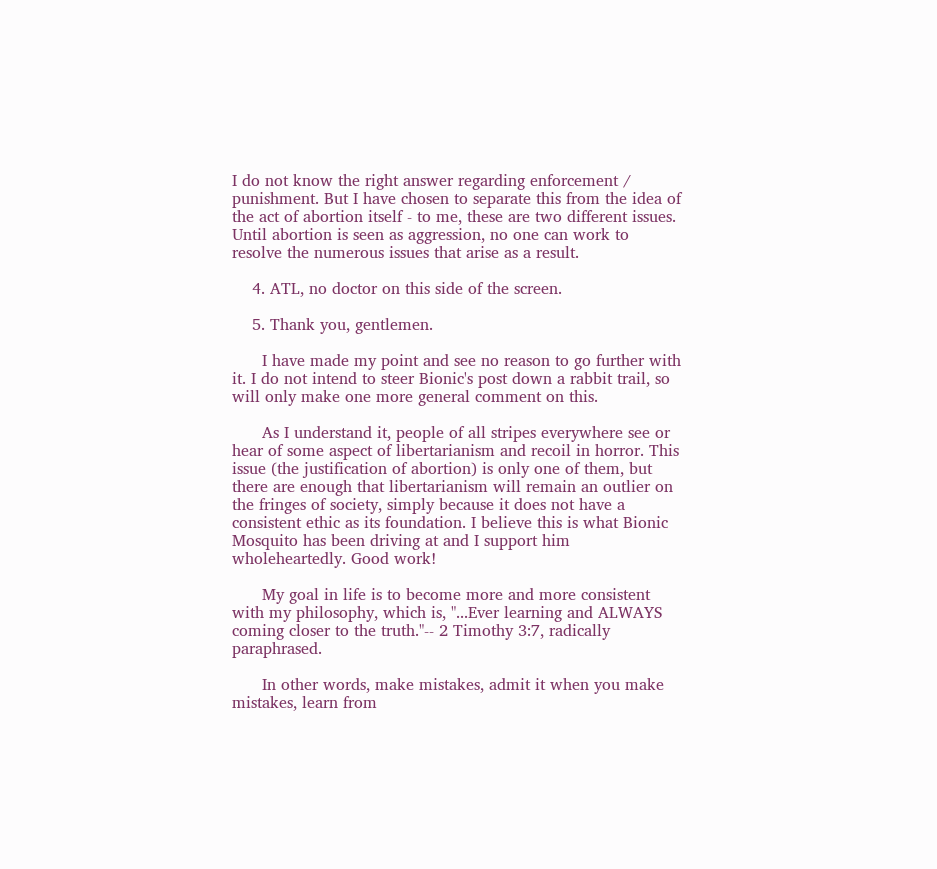I do not know the right answer regarding enforcement / punishment. But I have chosen to separate this from the idea of the act of abortion itself - to me, these are two different issues. Until abortion is seen as aggression, no one can work to resolve the numerous issues that arise as a result.

    4. ATL, no doctor on this side of the screen.

    5. Thank you, gentlemen.

      I have made my point and see no reason to go further with it. I do not intend to steer Bionic's post down a rabbit trail, so will only make one more general comment on this.

      As I understand it, people of all stripes everywhere see or hear of some aspect of libertarianism and recoil in horror. This issue (the justification of abortion) is only one of them, but there are enough that libertarianism will remain an outlier on the fringes of society, simply because it does not have a consistent ethic as its foundation. I believe this is what Bionic Mosquito has been driving at and I support him wholeheartedly. Good work!

      My goal in life is to become more and more consistent with my philosophy, which is, "...Ever learning and ALWAYS coming closer to the truth."-- 2 Timothy 3:7, radically paraphrased.

      In other words, make mistakes, admit it when you make mistakes, learn from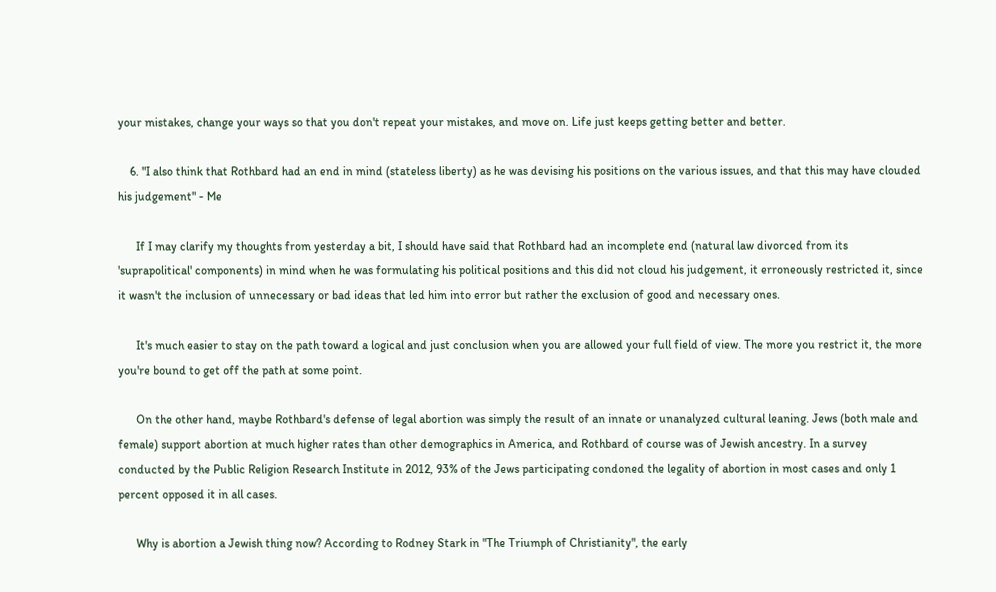your mistakes, change your ways so that you don't repeat your mistakes, and move on. Life just keeps getting better and better.

    6. "I also think that Rothbard had an end in mind (stateless liberty) as he was devising his positions on the various issues, and that this may have clouded his judgement" - Me

      If I may clarify my thoughts from yesterday a bit, I should have said that Rothbard had an incomplete end (natural law divorced from its 'suprapolitical' components) in mind when he was formulating his political positions and this did not cloud his judgement, it erroneously restricted it, since it wasn't the inclusion of unnecessary or bad ideas that led him into error but rather the exclusion of good and necessary ones.

      It's much easier to stay on the path toward a logical and just conclusion when you are allowed your full field of view. The more you restrict it, the more you're bound to get off the path at some point.

      On the other hand, maybe Rothbard's defense of legal abortion was simply the result of an innate or unanalyzed cultural leaning. Jews (both male and female) support abortion at much higher rates than other demographics in America, and Rothbard of course was of Jewish ancestry. In a survey conducted by the Public Religion Research Institute in 2012, 93% of the Jews participating condoned the legality of abortion in most cases and only 1 percent opposed it in all cases.

      Why is abortion a Jewish thing now? According to Rodney Stark in "The Triumph of Christianity", the early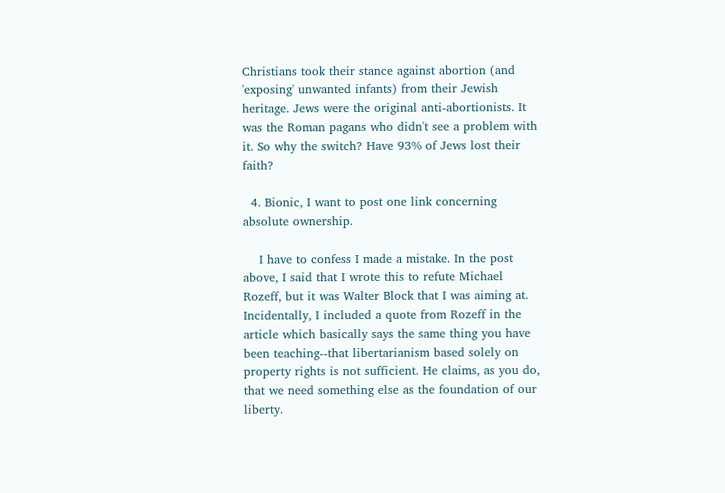Christians took their stance against abortion (and 'exposing' unwanted infants) from their Jewish heritage. Jews were the original anti-abortionists. It was the Roman pagans who didn't see a problem with it. So why the switch? Have 93% of Jews lost their faith?

  4. Bionic, I want to post one link concerning absolute ownership.

    I have to confess I made a mistake. In the post above, I said that I wrote this to refute Michael Rozeff, but it was Walter Block that I was aiming at. Incidentally, I included a quote from Rozeff in the article which basically says the same thing you have been teaching--that libertarianism based solely on property rights is not sufficient. He claims, as you do, that we need something else as the foundation of our liberty.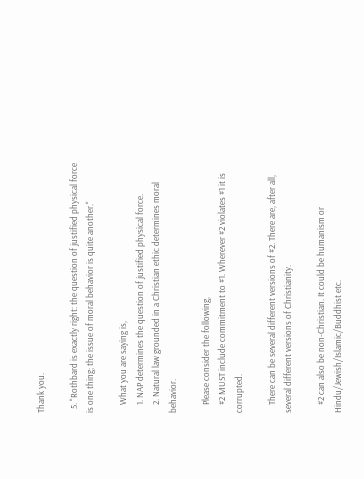Thank you.

  5. "Rothbard is exactly right: the question of justified physical force is one thing; the issue of moral behavior is quite another."

    What you are saying is,
    1. NAP determines the question of justified physical force.
    2. Natural law grounded in a Christian ethic determines moral behavior.

    Please consider the following,
    #2 MUST include commitment to #1. Wherever #2 violates #1 it is corrupted.

    There can be several different versions of #2. There are, after all, several different versions of Christianity.

    #2 can also be non-Christian. It could be humanism or Hindu/Jewish/Islamic/Buddhist etc.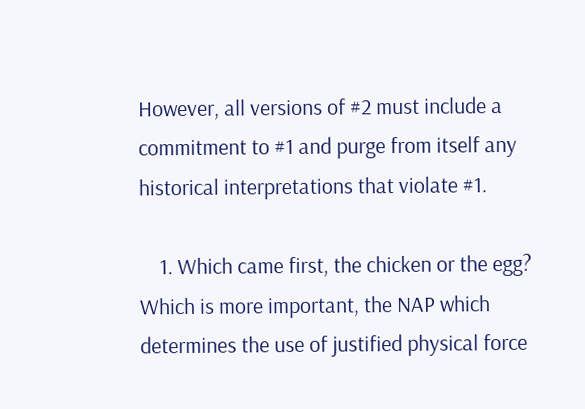However, all versions of #2 must include a commitment to #1 and purge from itself any historical interpretations that violate #1.

    1. Which came first, the chicken or the egg? Which is more important, the NAP which determines the use of justified physical force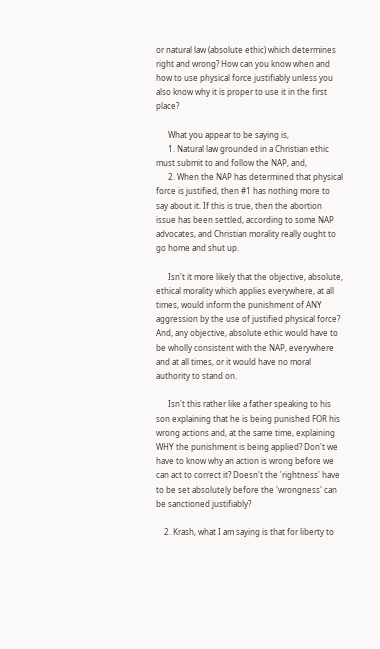or natural law (absolute ethic) which determines right and wrong? How can you know when and how to use physical force justifiably unless you also know why it is proper to use it in the first place?

      What you appear to be saying is,
      1. Natural law grounded in a Christian ethic must submit to and follow the NAP, and,
      2. When the NAP has determined that physical force is justified, then #1 has nothing more to say about it. If this is true, then the abortion issue has been settled, according to some NAP advocates, and Christian morality really ought to go home and shut up.

      Isn't it more likely that the objective, absolute, ethical morality which applies everywhere, at all times, would inform the punishment of ANY aggression by the use of justified physical force? And, any objective, absolute ethic would have to be wholly consistent with the NAP, everywhere and at all times, or it would have no moral authority to stand on.

      Isn't this rather like a father speaking to his son explaining that he is being punished FOR his wrong actions and, at the same time, explaining WHY the punishment is being applied? Don't we have to know why an action is wrong before we can act to correct it? Doesn't the 'rightness' have to be set absolutely before the 'wrongness' can be sanctioned justifiably?

    2. Krash, what I am saying is that for liberty to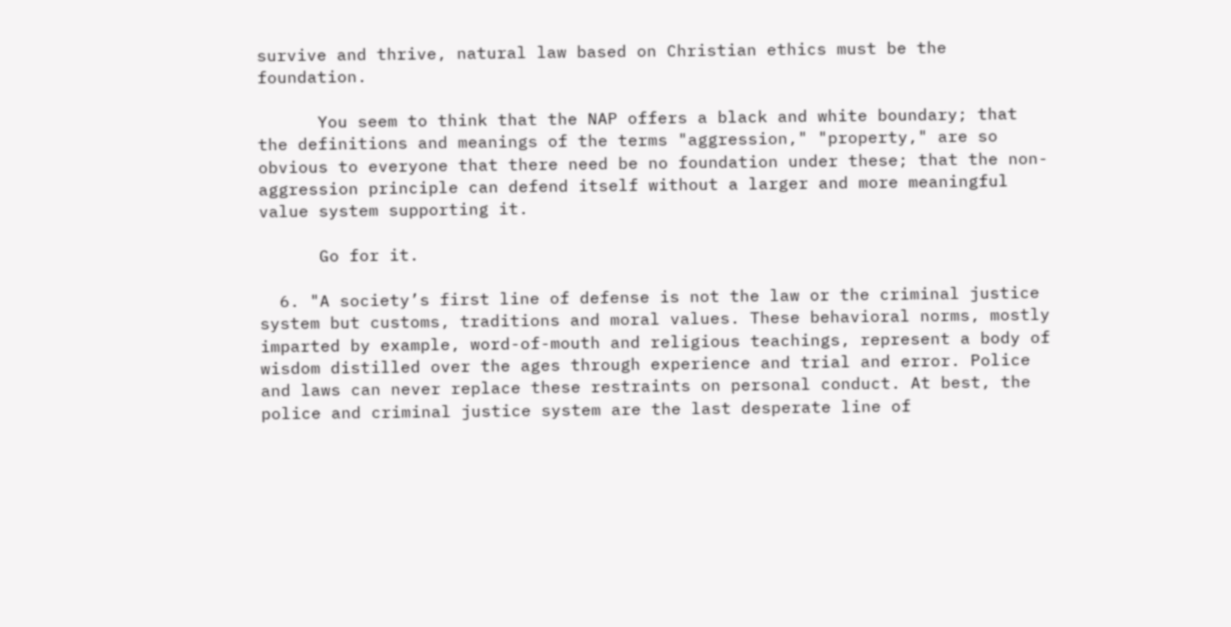survive and thrive, natural law based on Christian ethics must be the foundation.

      You seem to think that the NAP offers a black and white boundary; that the definitions and meanings of the terms "aggression," "property," are so obvious to everyone that there need be no foundation under these; that the non-aggression principle can defend itself without a larger and more meaningful value system supporting it.

      Go for it.

  6. "A society’s first line of defense is not the law or the criminal justice system but customs, traditions and moral values. These behavioral norms, mostly imparted by example, word-of-mouth and religious teachings, represent a body of wisdom distilled over the ages through experience and trial and error. Police and laws can never replace these restraints on personal conduct. At best, the police and criminal justice system are the last desperate line of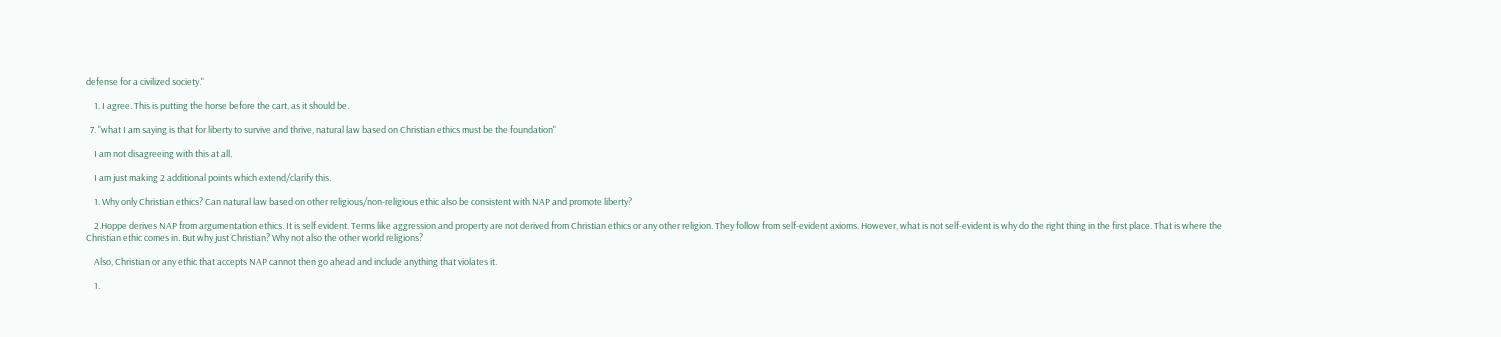defense for a civilized society."

    1. I agree. This is putting the horse before the cart, as it should be.

  7. "what I am saying is that for liberty to survive and thrive, natural law based on Christian ethics must be the foundation"

    I am not disagreeing with this at all.

    I am just making 2 additional points which extend/clarify this.

    1. Why only Christian ethics? Can natural law based on other religious/non-religious ethic also be consistent with NAP and promote liberty?

    2.Hoppe derives NAP from argumentation ethics. It is self evident. Terms like aggression and property are not derived from Christian ethics or any other religion. They follow from self-evident axioms. However, what is not self-evident is why do the right thing in the first place. That is where the Christian ethic comes in. But why just Christian? Why not also the other world religions?

    Also, Christian or any ethic that accepts NAP cannot then go ahead and include anything that violates it.

    1.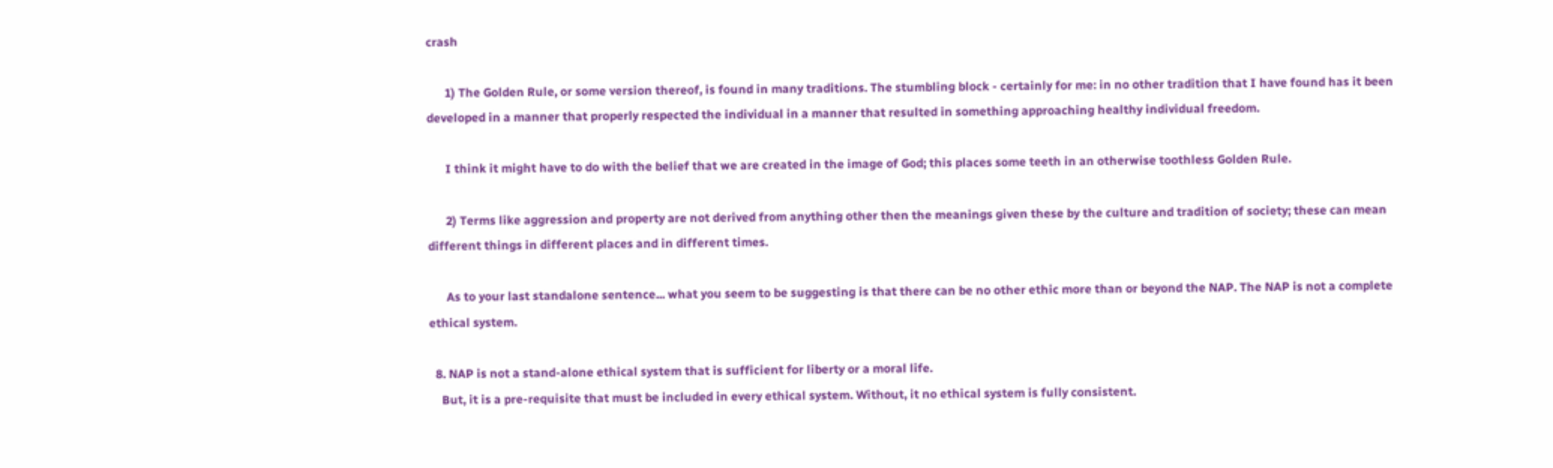crash

      1) The Golden Rule, or some version thereof, is found in many traditions. The stumbling block - certainly for me: in no other tradition that I have found has it been developed in a manner that properly respected the individual in a manner that resulted in something approaching healthy individual freedom.

      I think it might have to do with the belief that we are created in the image of God; this places some teeth in an otherwise toothless Golden Rule.

      2) Terms like aggression and property are not derived from anything other then the meanings given these by the culture and tradition of society; these can mean different things in different places and in different times.

      As to your last standalone sentence... what you seem to be suggesting is that there can be no other ethic more than or beyond the NAP. The NAP is not a complete ethical system.

  8. NAP is not a stand-alone ethical system that is sufficient for liberty or a moral life.
    But, it is a pre-requisite that must be included in every ethical system. Without, it no ethical system is fully consistent.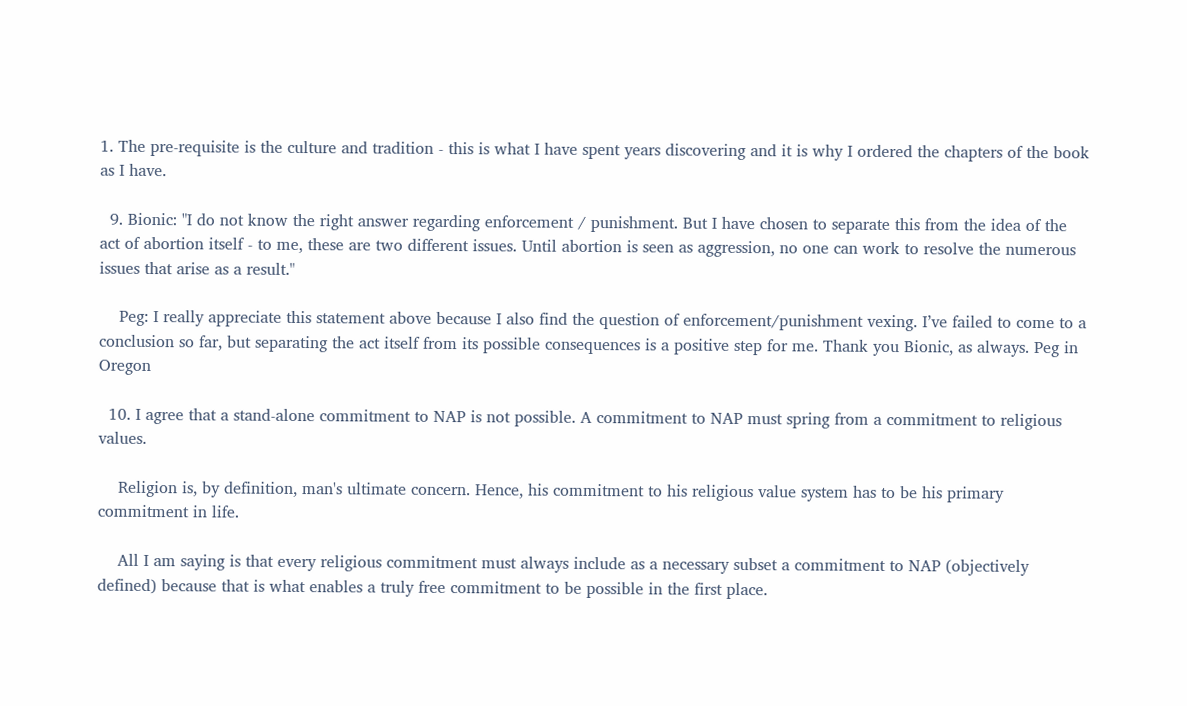1. The pre-requisite is the culture and tradition - this is what I have spent years discovering and it is why I ordered the chapters of the book as I have.

  9. Bionic: "I do not know the right answer regarding enforcement / punishment. But I have chosen to separate this from the idea of the act of abortion itself - to me, these are two different issues. Until abortion is seen as aggression, no one can work to resolve the numerous issues that arise as a result."

    Peg: I really appreciate this statement above because I also find the question of enforcement/punishment vexing. I’ve failed to come to a conclusion so far, but separating the act itself from its possible consequences is a positive step for me. Thank you Bionic, as always. Peg in Oregon

  10. I agree that a stand-alone commitment to NAP is not possible. A commitment to NAP must spring from a commitment to religious values.

    Religion is, by definition, man's ultimate concern. Hence, his commitment to his religious value system has to be his primary commitment in life.

    All I am saying is that every religious commitment must always include as a necessary subset a commitment to NAP (objectively defined) because that is what enables a truly free commitment to be possible in the first place.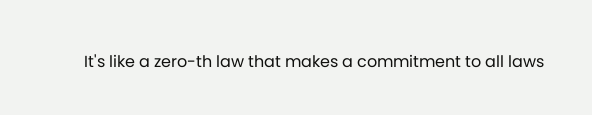It's like a zero-th law that makes a commitment to all laws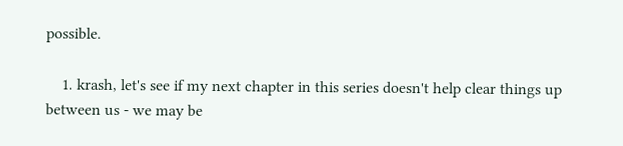possible.

    1. krash, let's see if my next chapter in this series doesn't help clear things up between us - we may be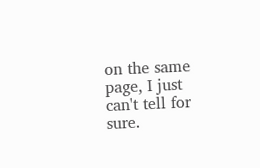on the same page, I just can't tell for sure.